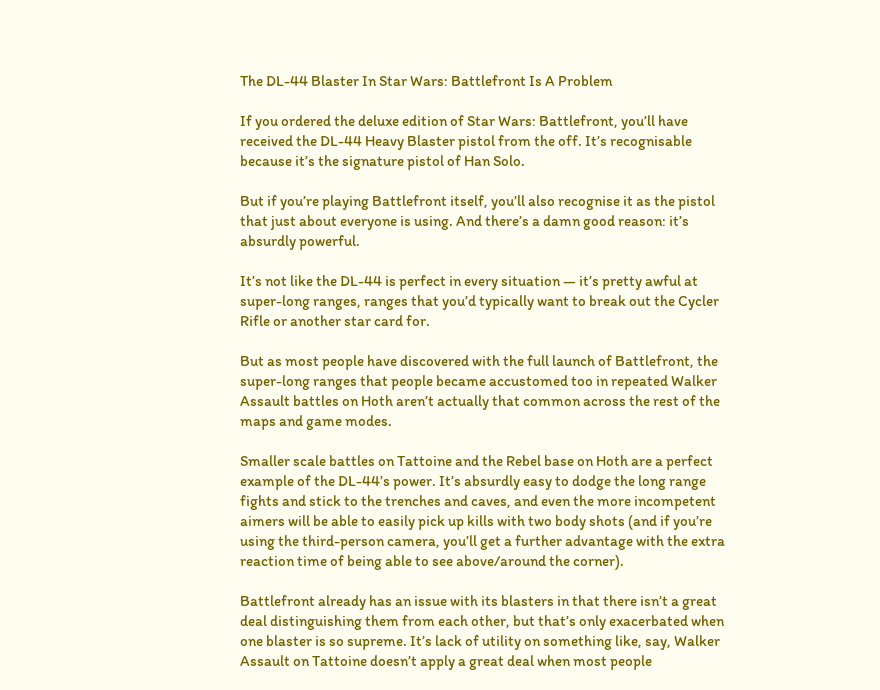The DL-44 Blaster In Star Wars: Battlefront Is A Problem

If you ordered the deluxe edition of Star Wars: Battlefront, you’ll have received the DL-44 Heavy Blaster pistol from the off. It’s recognisable because it’s the signature pistol of Han Solo.

But if you’re playing Battlefront itself, you’ll also recognise it as the pistol that just about everyone is using. And there’s a damn good reason: it’s absurdly powerful.

It’s not like the DL-44 is perfect in every situation — it’s pretty awful at super-long ranges, ranges that you’d typically want to break out the Cycler Rifle or another star card for.

But as most people have discovered with the full launch of Battlefront, the super-long ranges that people became accustomed too in repeated Walker Assault battles on Hoth aren’t actually that common across the rest of the maps and game modes.

Smaller scale battles on Tattoine and the Rebel base on Hoth are a perfect example of the DL-44’s power. It’s absurdly easy to dodge the long range fights and stick to the trenches and caves, and even the more incompetent aimers will be able to easily pick up kills with two body shots (and if you’re using the third-person camera, you’ll get a further advantage with the extra reaction time of being able to see above/around the corner).

Battlefront already has an issue with its blasters in that there isn’t a great deal distinguishing them from each other, but that’s only exacerbated when one blaster is so supreme. It’s lack of utility on something like, say, Walker Assault on Tattoine doesn’t apply a great deal when most people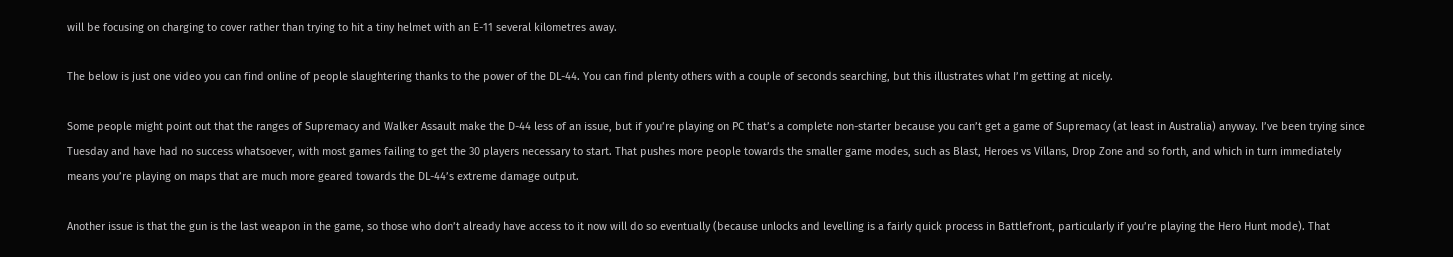will be focusing on charging to cover rather than trying to hit a tiny helmet with an E-11 several kilometres away.

The below is just one video you can find online of people slaughtering thanks to the power of the DL-44. You can find plenty others with a couple of seconds searching, but this illustrates what I’m getting at nicely.

Some people might point out that the ranges of Supremacy and Walker Assault make the D-44 less of an issue, but if you’re playing on PC that’s a complete non-starter because you can’t get a game of Supremacy (at least in Australia) anyway. I’ve been trying since Tuesday and have had no success whatsoever, with most games failing to get the 30 players necessary to start. That pushes more people towards the smaller game modes, such as Blast, Heroes vs Villans, Drop Zone and so forth, and which in turn immediately means you’re playing on maps that are much more geared towards the DL-44’s extreme damage output.

Another issue is that the gun is the last weapon in the game, so those who don’t already have access to it now will do so eventually (because unlocks and levelling is a fairly quick process in Battlefront, particularly if you’re playing the Hero Hunt mode). That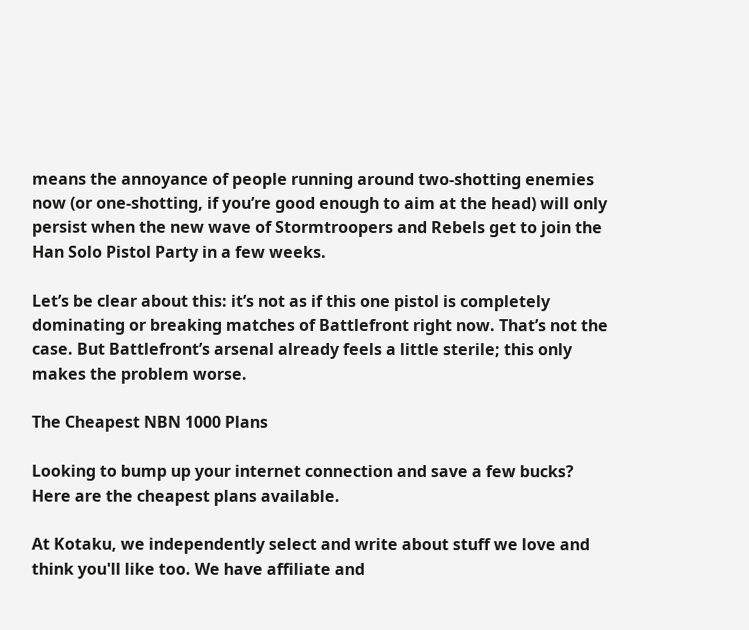means the annoyance of people running around two-shotting enemies now (or one-shotting, if you’re good enough to aim at the head) will only persist when the new wave of Stormtroopers and Rebels get to join the Han Solo Pistol Party in a few weeks.

Let’s be clear about this: it’s not as if this one pistol is completely dominating or breaking matches of Battlefront right now. That’s not the case. But Battlefront’s arsenal already feels a little sterile; this only makes the problem worse.

The Cheapest NBN 1000 Plans

Looking to bump up your internet connection and save a few bucks? Here are the cheapest plans available.

At Kotaku, we independently select and write about stuff we love and think you'll like too. We have affiliate and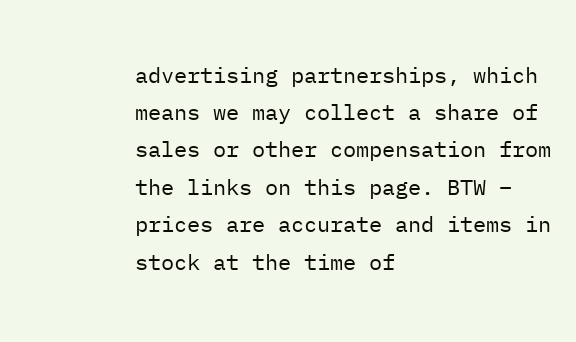advertising partnerships, which means we may collect a share of sales or other compensation from the links on this page. BTW – prices are accurate and items in stock at the time of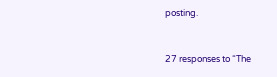posting.


27 responses to “The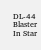DL-44 Blaster In Star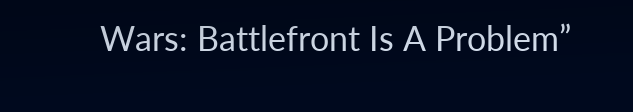Wars: Battlefront Is A Problem”